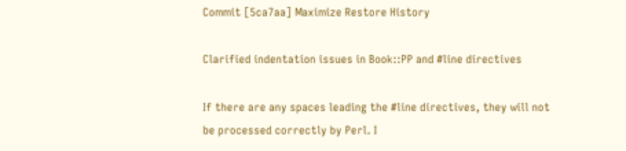Commit [5ca7aa] Maximize Restore History

Clarified indentation issues in Book::PP and #line directives

If there are any spaces leading the #line directives, they will not
be processed correctly by Perl. I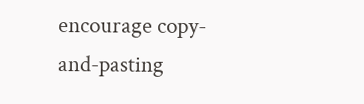encourage copy-and-pasting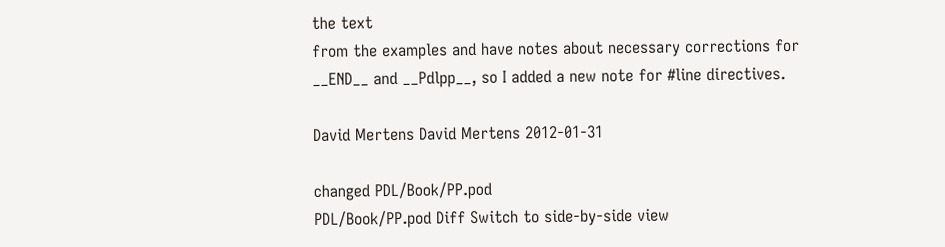the text
from the examples and have notes about necessary corrections for
__END__ and __Pdlpp__, so I added a new note for #line directives.

David Mertens David Mertens 2012-01-31

changed PDL/Book/PP.pod
PDL/Book/PP.pod Diff Switch to side-by-side view